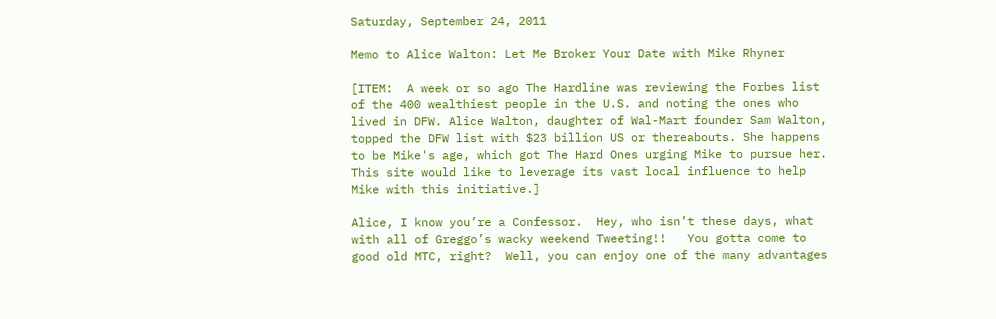Saturday, September 24, 2011

Memo to Alice Walton: Let Me Broker Your Date with Mike Rhyner

[ITEM:  A week or so ago The Hardline was reviewing the Forbes list of the 400 wealthiest people in the U.S. and noting the ones who lived in DFW. Alice Walton, daughter of Wal-Mart founder Sam Walton, topped the DFW list with $23 billion US or thereabouts. She happens to be Mike's age, which got The Hard Ones urging Mike to pursue her.  This site would like to leverage its vast local influence to help Mike with this initiative.]

Alice, I know you’re a Confessor.  Hey, who isn’t these days, what with all of Greggo’s wacky weekend Tweeting!!   You gotta come to good old MTC, right?  Well, you can enjoy one of the many advantages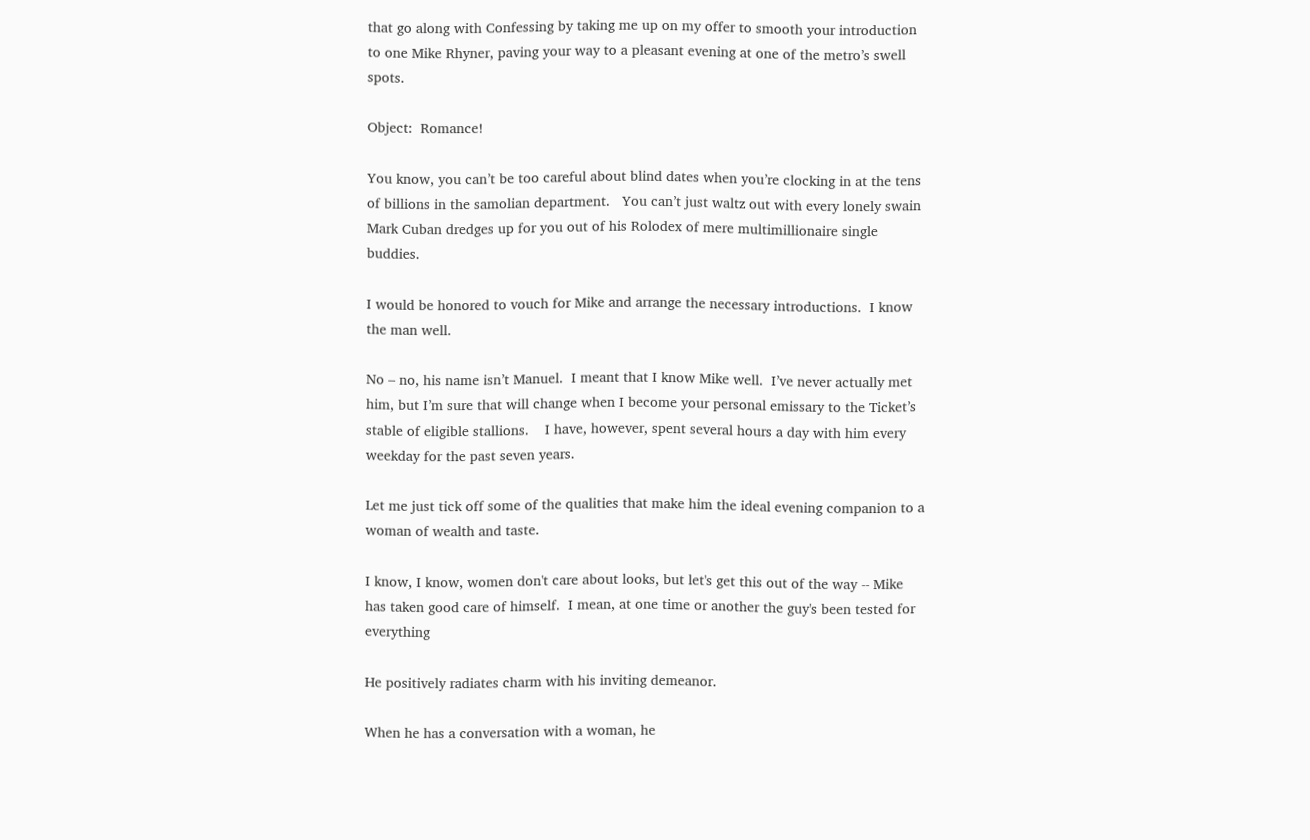that go along with Confessing by taking me up on my offer to smooth your introduction to one Mike Rhyner, paving your way to a pleasant evening at one of the metro’s swell spots.

Object:  Romance!

You know, you can’t be too careful about blind dates when you’re clocking in at the tens of billions in the samolian department.   You can’t just waltz out with every lonely swain Mark Cuban dredges up for you out of his Rolodex of mere multimillionaire single buddies.

I would be honored to vouch for Mike and arrange the necessary introductions.  I know the man well.

No – no, his name isn’t Manuel.  I meant that I know Mike well.  I’ve never actually met him, but I’m sure that will change when I become your personal emissary to the Ticket’s stable of eligible stallions.    I have, however, spent several hours a day with him every weekday for the past seven years.

Let me just tick off some of the qualities that make him the ideal evening companion to a woman of wealth and taste.

I know, I know, women don't care about looks, but let's get this out of the way -- Mike  has taken good care of himself.  I mean, at one time or another the guy's been tested for everything

He positively radiates charm with his inviting demeanor.

When he has a conversation with a woman, he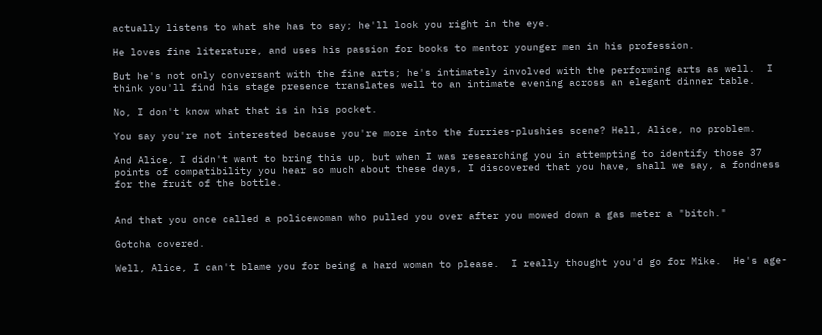actually listens to what she has to say; he'll look you right in the eye.

He loves fine literature, and uses his passion for books to mentor younger men in his profession.

But he's not only conversant with the fine arts; he's intimately involved with the performing arts as well.  I think you'll find his stage presence translates well to an intimate evening across an elegant dinner table.

No, I don't know what that is in his pocket.

You say you're not interested because you're more into the furries-plushies scene? Hell, Alice, no problem.

And Alice, I didn't want to bring this up, but when I was researching you in attempting to identify those 37 points of compatibility you hear so much about these days, I discovered that you have, shall we say, a fondness for the fruit of the bottle.


And that you once called a policewoman who pulled you over after you mowed down a gas meter a "bitch."

Gotcha covered.

Well, Alice, I can't blame you for being a hard woman to please.  I really thought you'd go for Mike.  He's age-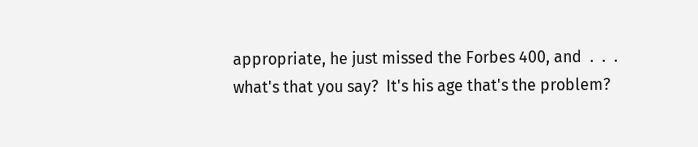appropriate, he just missed the Forbes 400, and  .  .  .  what's that you say?  It's his age that's the problem?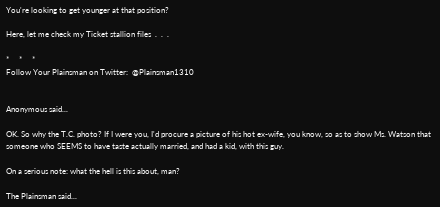You're looking to get younger at that position?

Here, let me check my Ticket stallion files  .  .  .

*     *     *
Follow Your Plainsman on Twitter:  @Plainsman1310


Anonymous said...

OK. So why the T.C. photo? If I were you, I'd procure a picture of his hot ex-wife, you know, so as to show Ms. Watson that someone who SEEMS to have taste actually married, and had a kid, with this guy.

On a serious note: what the hell is this about, man?

The Plainsman said...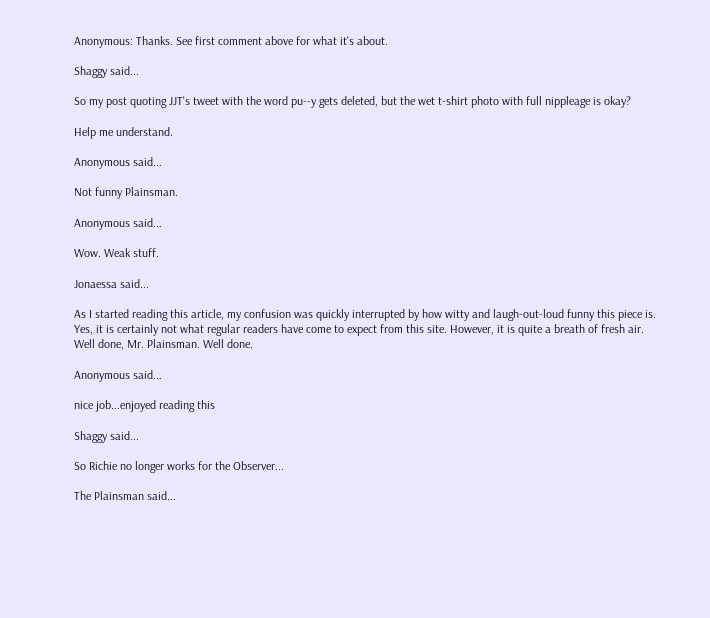Anonymous: Thanks. See first comment above for what it's about.

Shaggy said...

So my post quoting JJT's tweet with the word pu--y gets deleted, but the wet t-shirt photo with full nippleage is okay?

Help me understand.

Anonymous said...

Not funny Plainsman.

Anonymous said...

Wow. Weak stuff.

Jonaessa said...

As I started reading this article, my confusion was quickly interrupted by how witty and laugh-out-loud funny this piece is. Yes, it is certainly not what regular readers have come to expect from this site. However, it is quite a breath of fresh air. Well done, Mr. Plainsman. Well done.

Anonymous said...

nice job...enjoyed reading this

Shaggy said...

So Richie no longer works for the Observer...

The Plainsman said...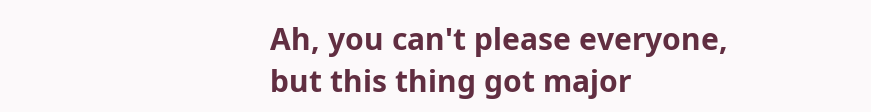Ah, you can't please everyone, but this thing got major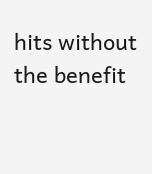hits without the benefit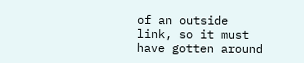of an outside link, so it must have gotten around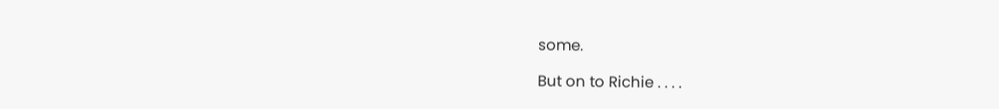some.

But on to Richie . . . .